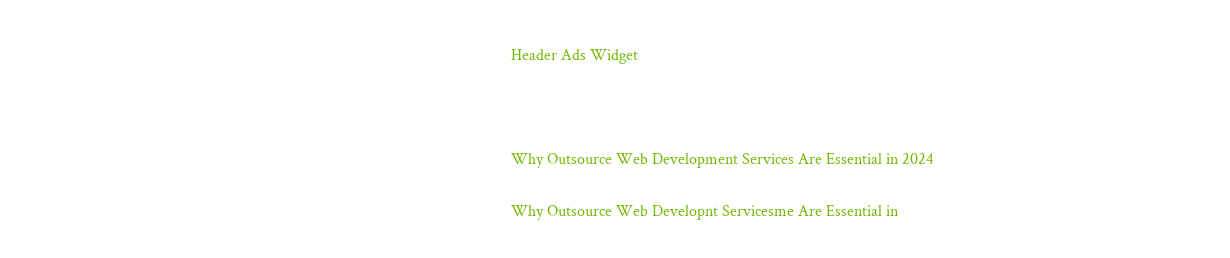Header Ads Widget



Why Outsource Web Development Services Are Essential in 2024

Why Outsource Web Developnt Servicesme Are Essential in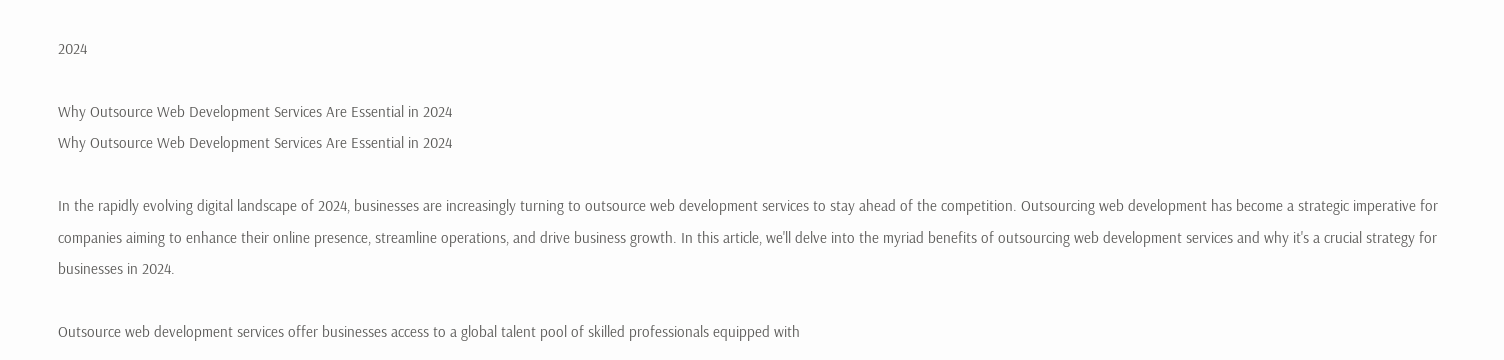2024

Why Outsource Web Development Services Are Essential in 2024
Why Outsource Web Development Services Are Essential in 2024

In the rapidly evolving digital landscape of 2024, businesses are increasingly turning to outsource web development services to stay ahead of the competition. Outsourcing web development has become a strategic imperative for companies aiming to enhance their online presence, streamline operations, and drive business growth. In this article, we'll delve into the myriad benefits of outsourcing web development services and why it's a crucial strategy for businesses in 2024.

Outsource web development services offer businesses access to a global talent pool of skilled professionals equipped with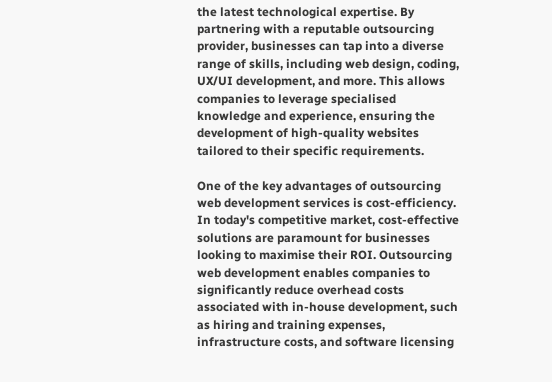the latest technological expertise. By partnering with a reputable outsourcing provider, businesses can tap into a diverse range of skills, including web design, coding, UX/UI development, and more. This allows companies to leverage specialised knowledge and experience, ensuring the development of high-quality websites tailored to their specific requirements.

One of the key advantages of outsourcing web development services is cost-efficiency. In today's competitive market, cost-effective solutions are paramount for businesses looking to maximise their ROI. Outsourcing web development enables companies to significantly reduce overhead costs associated with in-house development, such as hiring and training expenses, infrastructure costs, and software licensing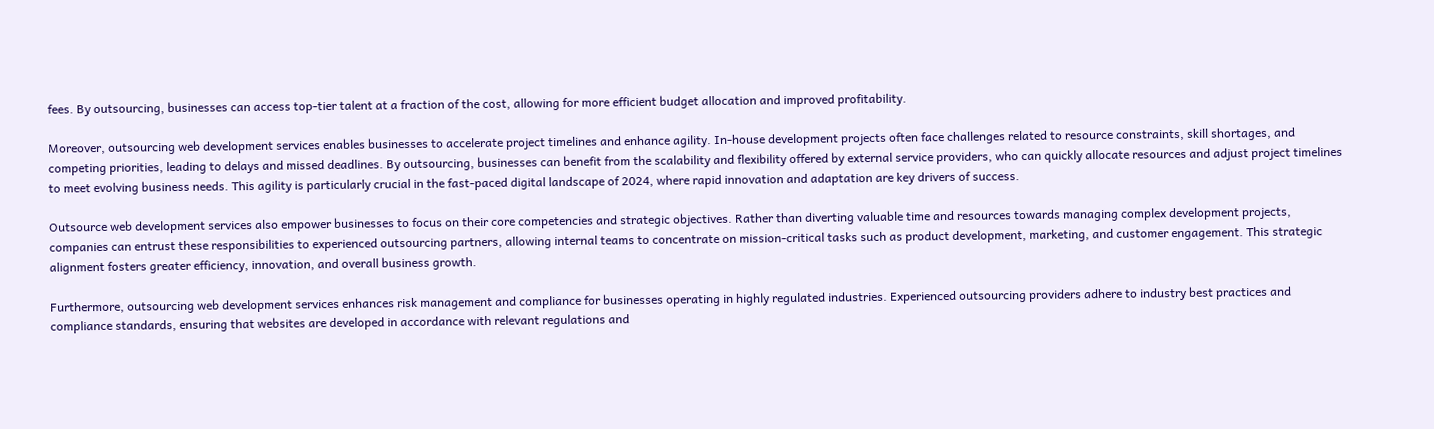fees. By outsourcing, businesses can access top-tier talent at a fraction of the cost, allowing for more efficient budget allocation and improved profitability.

Moreover, outsourcing web development services enables businesses to accelerate project timelines and enhance agility. In-house development projects often face challenges related to resource constraints, skill shortages, and competing priorities, leading to delays and missed deadlines. By outsourcing, businesses can benefit from the scalability and flexibility offered by external service providers, who can quickly allocate resources and adjust project timelines to meet evolving business needs. This agility is particularly crucial in the fast-paced digital landscape of 2024, where rapid innovation and adaptation are key drivers of success.

Outsource web development services also empower businesses to focus on their core competencies and strategic objectives. Rather than diverting valuable time and resources towards managing complex development projects, companies can entrust these responsibilities to experienced outsourcing partners, allowing internal teams to concentrate on mission-critical tasks such as product development, marketing, and customer engagement. This strategic alignment fosters greater efficiency, innovation, and overall business growth.

Furthermore, outsourcing web development services enhances risk management and compliance for businesses operating in highly regulated industries. Experienced outsourcing providers adhere to industry best practices and compliance standards, ensuring that websites are developed in accordance with relevant regulations and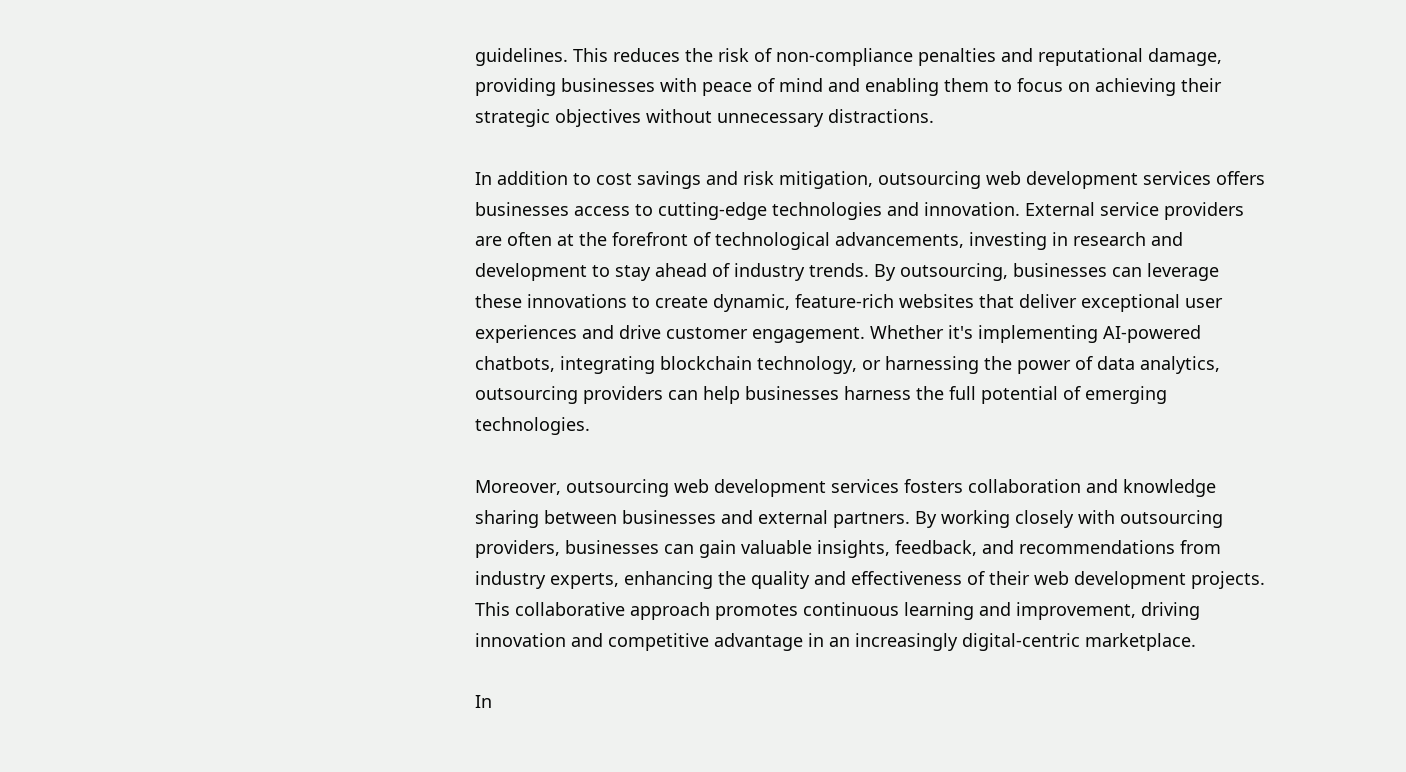guidelines. This reduces the risk of non-compliance penalties and reputational damage, providing businesses with peace of mind and enabling them to focus on achieving their strategic objectives without unnecessary distractions.

In addition to cost savings and risk mitigation, outsourcing web development services offers businesses access to cutting-edge technologies and innovation. External service providers are often at the forefront of technological advancements, investing in research and development to stay ahead of industry trends. By outsourcing, businesses can leverage these innovations to create dynamic, feature-rich websites that deliver exceptional user experiences and drive customer engagement. Whether it's implementing AI-powered chatbots, integrating blockchain technology, or harnessing the power of data analytics, outsourcing providers can help businesses harness the full potential of emerging technologies.

Moreover, outsourcing web development services fosters collaboration and knowledge sharing between businesses and external partners. By working closely with outsourcing providers, businesses can gain valuable insights, feedback, and recommendations from industry experts, enhancing the quality and effectiveness of their web development projects. This collaborative approach promotes continuous learning and improvement, driving innovation and competitive advantage in an increasingly digital-centric marketplace.

In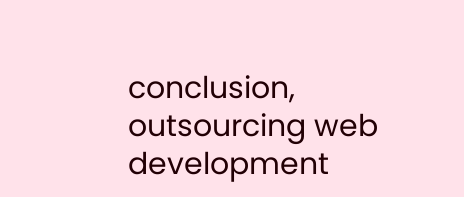conclusion, outsourcing web development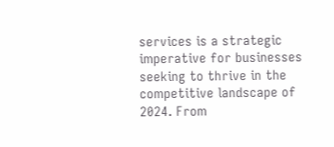services is a strategic imperative for businesses seeking to thrive in the competitive landscape of 2024. From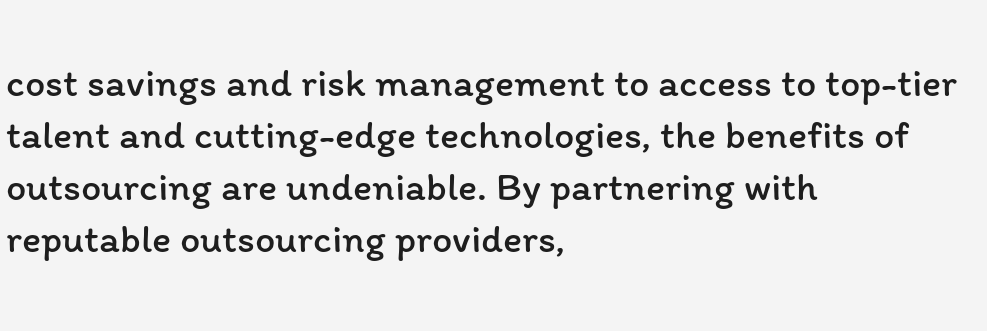cost savings and risk management to access to top-tier talent and cutting-edge technologies, the benefits of outsourcing are undeniable. By partnering with reputable outsourcing providers,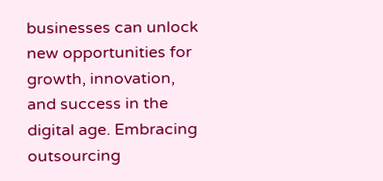businesses can unlock new opportunities for growth, innovation, and success in the digital age. Embracing outsourcing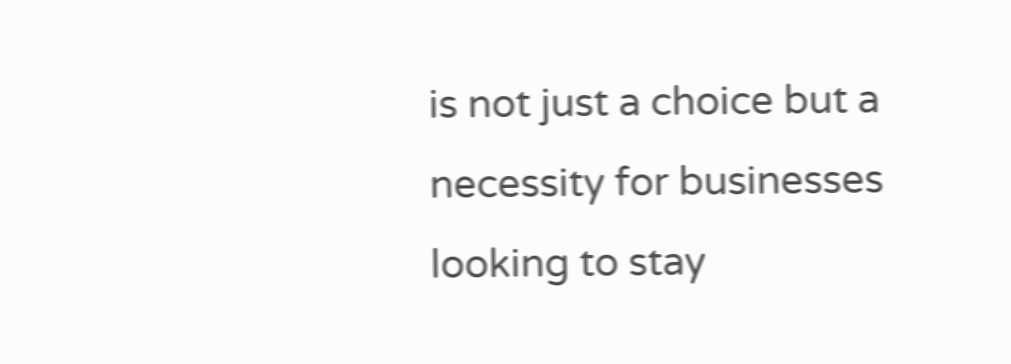is not just a choice but a necessity for businesses looking to stay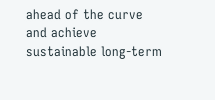ahead of the curve and achieve sustainable long-term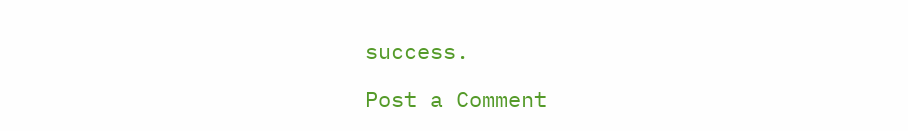success.

Post a Comment